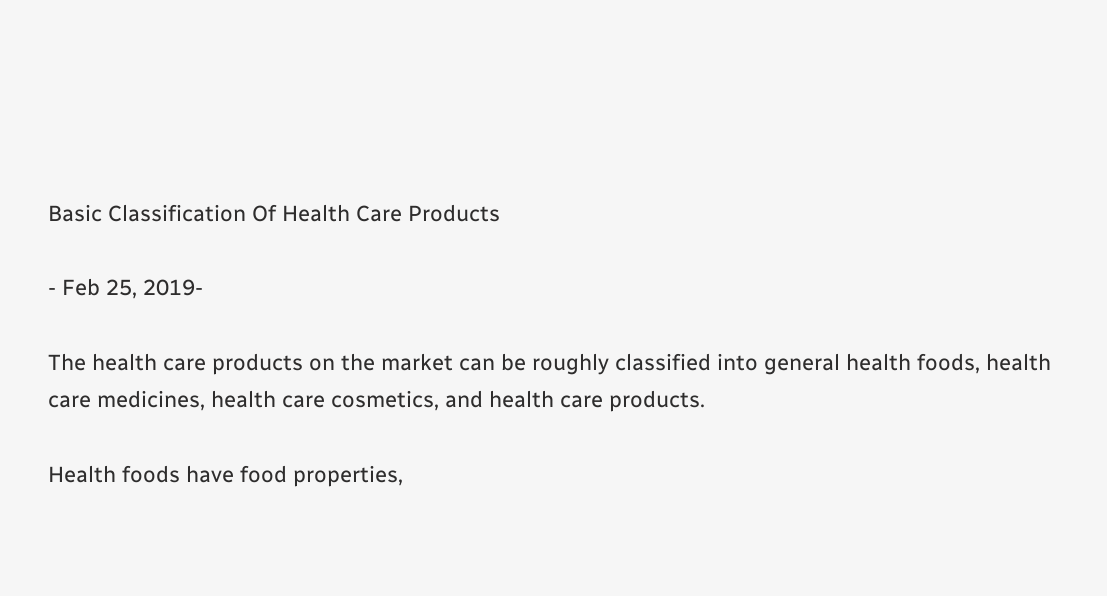Basic Classification Of Health Care Products

- Feb 25, 2019-

The health care products on the market can be roughly classified into general health foods, health care medicines, health care cosmetics, and health care products.

Health foods have food properties,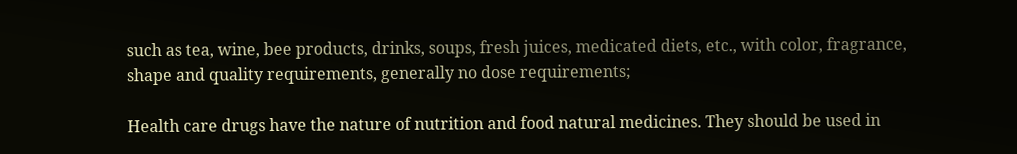such as tea, wine, bee products, drinks, soups, fresh juices, medicated diets, etc., with color, fragrance, shape and quality requirements, generally no dose requirements;

Health care drugs have the nature of nutrition and food natural medicines. They should be used in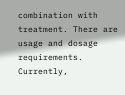combination with treatment. There are usage and dosage requirements. Currently,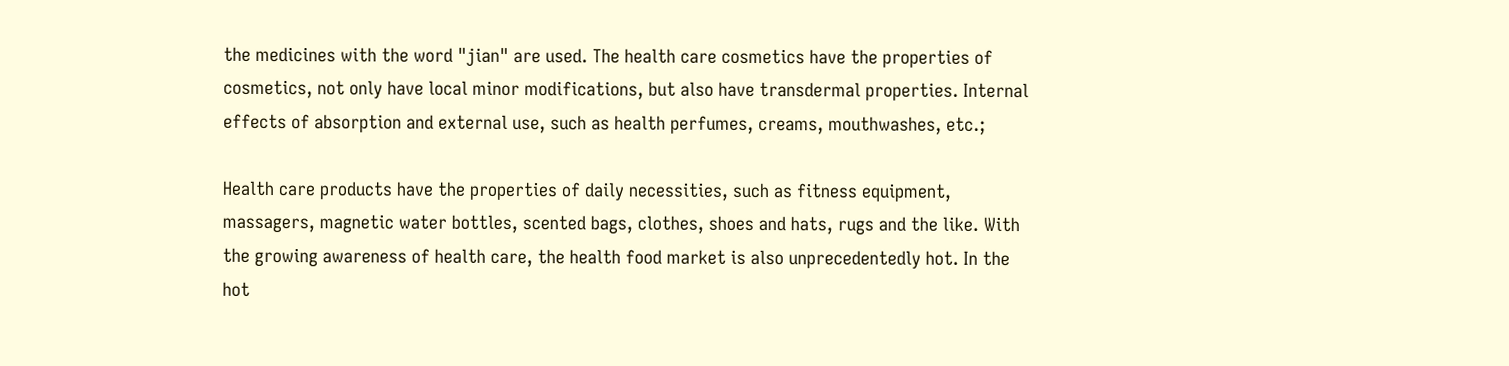the medicines with the word "jian" are used. The health care cosmetics have the properties of cosmetics, not only have local minor modifications, but also have transdermal properties. Internal effects of absorption and external use, such as health perfumes, creams, mouthwashes, etc.;

Health care products have the properties of daily necessities, such as fitness equipment, massagers, magnetic water bottles, scented bags, clothes, shoes and hats, rugs and the like. With the growing awareness of health care, the health food market is also unprecedentedly hot. In the hot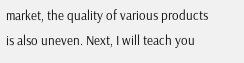market, the quality of various products is also uneven. Next, I will teach you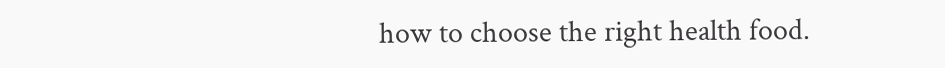how to choose the right health food.